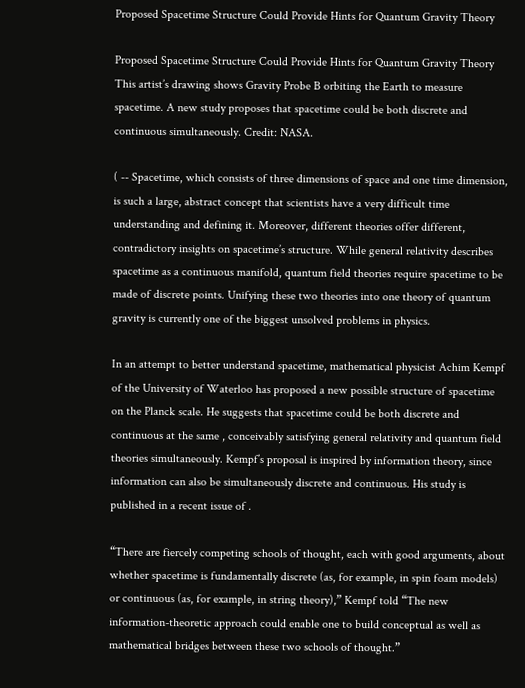Proposed Spacetime Structure Could Provide Hints for Quantum Gravity Theory

Proposed Spacetime Structure Could Provide Hints for Quantum Gravity Theory
This artist’s drawing shows Gravity Probe B orbiting the Earth to measure spacetime. A new study proposes that spacetime could be both discrete and continuous simultaneously. Credit: NASA.

( -- Spacetime, which consists of three dimensions of space and one time dimension, is such a large, abstract concept that scientists have a very difficult time understanding and defining it. Moreover, different theories offer different, contradictory insights on spacetime’s structure. While general relativity describes spacetime as a continuous manifold, quantum field theories require spacetime to be made of discrete points. Unifying these two theories into one theory of quantum gravity is currently one of the biggest unsolved problems in physics.

In an attempt to better understand spacetime, mathematical physicist Achim Kempf of the University of Waterloo has proposed a new possible structure of spacetime on the Planck scale. He suggests that spacetime could be both discrete and continuous at the same , conceivably satisfying general relativity and quantum field theories simultaneously. Kempf’s proposal is inspired by information theory, since information can also be simultaneously discrete and continuous. His study is published in a recent issue of .

“There are fiercely competing schools of thought, each with good arguments, about whether spacetime is fundamentally discrete (as, for example, in spin foam models) or continuous (as, for example, in string theory),” Kempf told “The new information-theoretic approach could enable one to build conceptual as well as mathematical bridges between these two schools of thought.”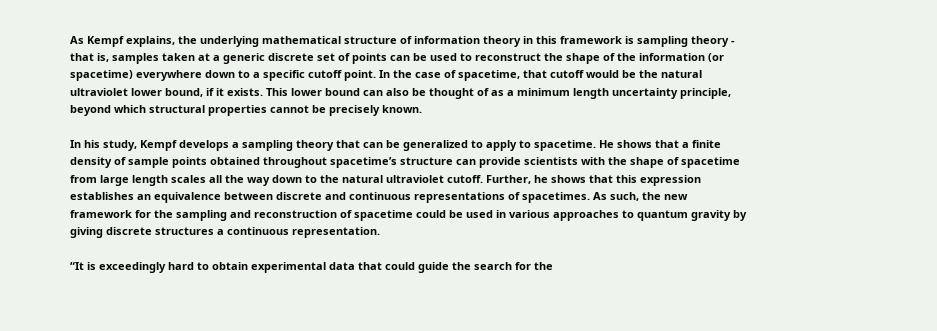As Kempf explains, the underlying mathematical structure of information theory in this framework is sampling theory - that is, samples taken at a generic discrete set of points can be used to reconstruct the shape of the information (or spacetime) everywhere down to a specific cutoff point. In the case of spacetime, that cutoff would be the natural ultraviolet lower bound, if it exists. This lower bound can also be thought of as a minimum length uncertainty principle, beyond which structural properties cannot be precisely known.

In his study, Kempf develops a sampling theory that can be generalized to apply to spacetime. He shows that a finite density of sample points obtained throughout spacetime’s structure can provide scientists with the shape of spacetime from large length scales all the way down to the natural ultraviolet cutoff. Further, he shows that this expression establishes an equivalence between discrete and continuous representations of spacetimes. As such, the new framework for the sampling and reconstruction of spacetime could be used in various approaches to quantum gravity by giving discrete structures a continuous representation.

“It is exceedingly hard to obtain experimental data that could guide the search for the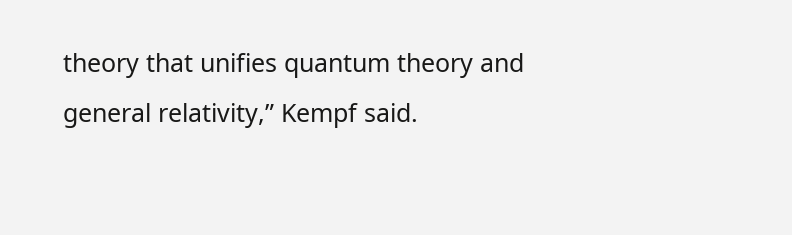theory that unifies quantum theory and general relativity,” Kempf said.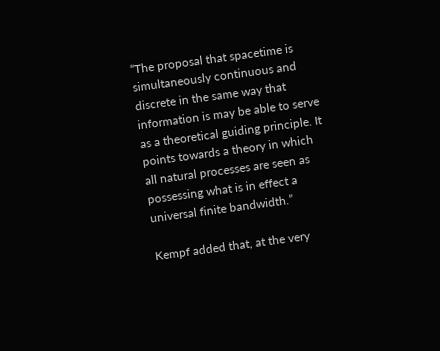“The proposal that spacetime is simultaneously continuous and discrete in the same way that information is may be able to serve as a theoretical guiding principle. It points towards a theory in which all natural processes are seen as possessing what is in effect a universal finite bandwidth.”

Kempf added that, at the very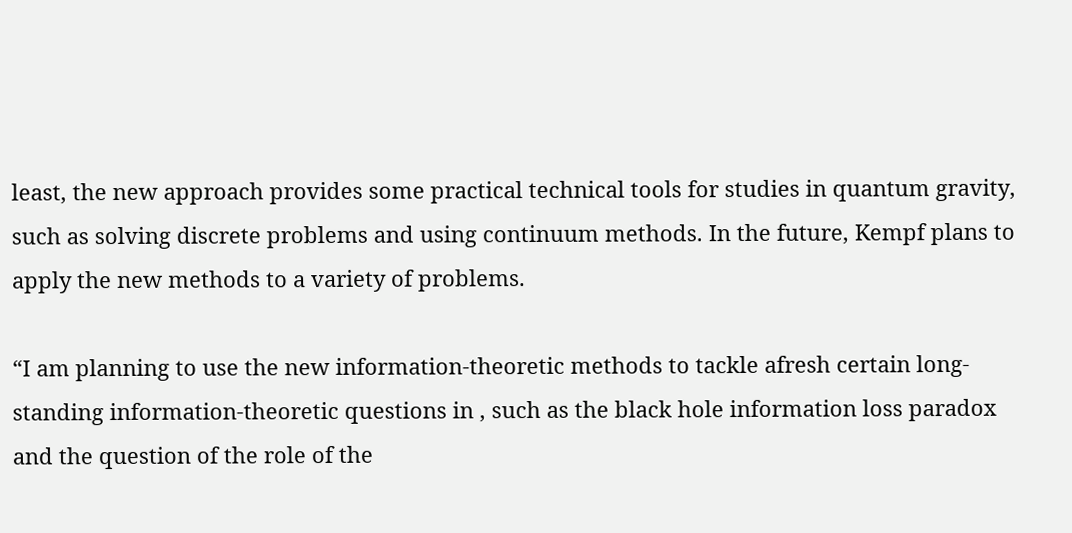least, the new approach provides some practical technical tools for studies in quantum gravity, such as solving discrete problems and using continuum methods. In the future, Kempf plans to apply the new methods to a variety of problems.

“I am planning to use the new information-theoretic methods to tackle afresh certain long-standing information-theoretic questions in , such as the black hole information loss paradox and the question of the role of the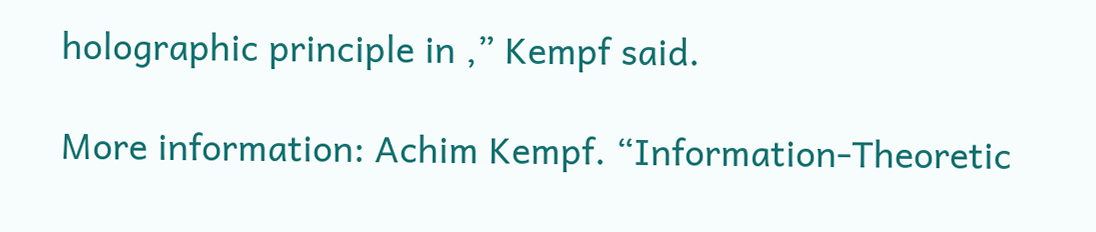holographic principle in ,” Kempf said.

More information: Achim Kempf. “Information-Theoretic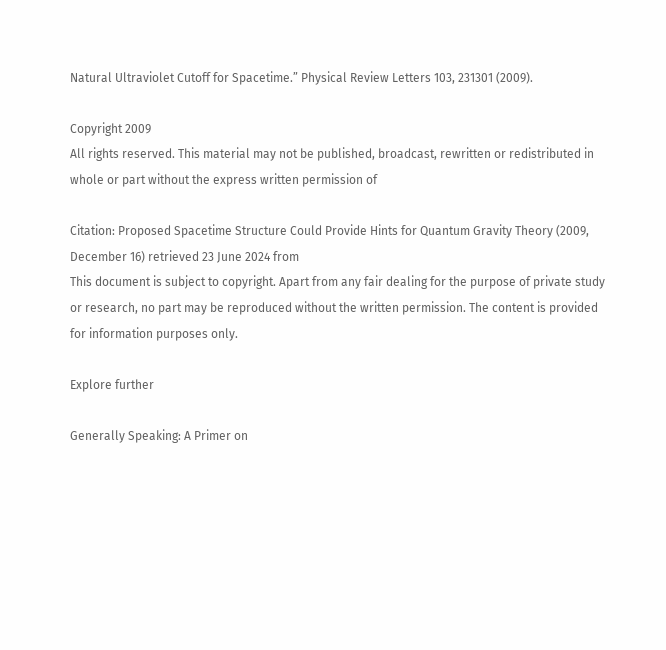Natural Ultraviolet Cutoff for Spacetime.” Physical Review Letters 103, 231301 (2009).

Copyright 2009
All rights reserved. This material may not be published, broadcast, rewritten or redistributed in whole or part without the express written permission of

Citation: Proposed Spacetime Structure Could Provide Hints for Quantum Gravity Theory (2009, December 16) retrieved 23 June 2024 from
This document is subject to copyright. Apart from any fair dealing for the purpose of private study or research, no part may be reproduced without the written permission. The content is provided for information purposes only.

Explore further

Generally Speaking: A Primer on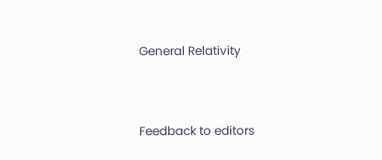General Relativity


Feedback to editors